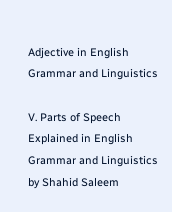Adjective in English Grammar and Linguistics

V. Parts of Speech Explained in English Grammar and Linguistics
by Shahid Saleem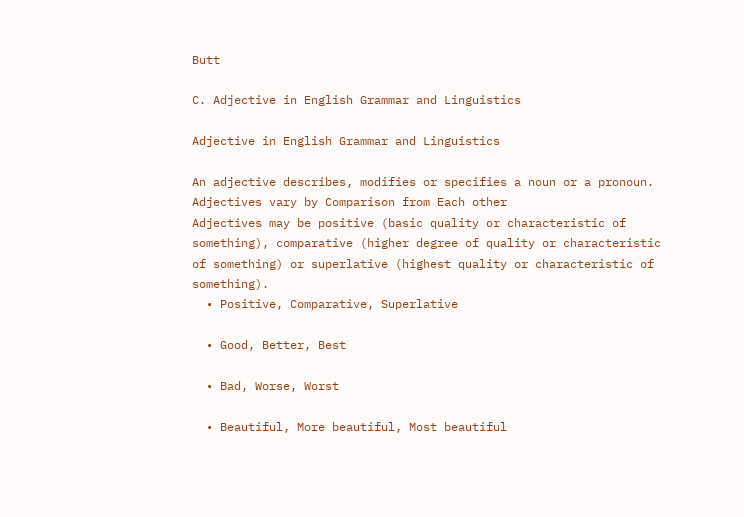Butt

C. Adjective in English Grammar and Linguistics

Adjective in English Grammar and Linguistics

An adjective describes, modifies or specifies a noun or a pronoun.
Adjectives vary by Comparison from Each other
Adjectives may be positive (basic quality or characteristic of something), comparative (higher degree of quality or characteristic of something) or superlative (highest quality or characteristic of something).
  • Positive, Comparative, Superlative

  • Good, Better, Best

  • Bad, Worse, Worst

  • Beautiful, More beautiful, Most beautiful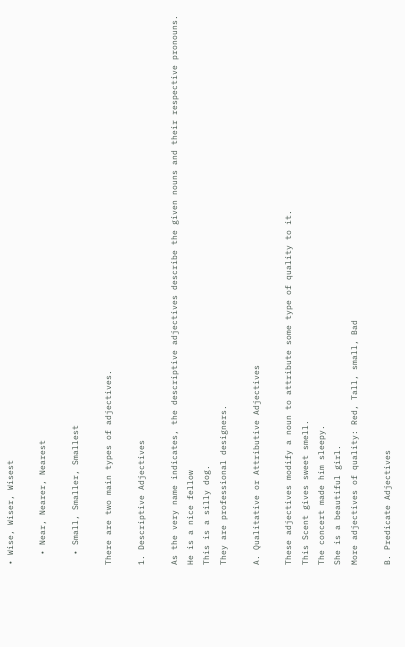• Wise, Wiser, Wisest

  • Near, Nearer, Nearest

  • Small, Smaller, Smallest

There are two main types of adjectives.

1. Descriptive Adjectives

As the very name indicates, the descriptive adjectives describe the given nouns and their respective pronouns.
He is a nice fellow
This is a silly dog.
They are professional designers.

A. Qualitative or Attributive Adjectives

These adjectives modify a noun to attribute some type of quality to it.
This Scent gives sweet smell.
The concert made him sleepy.
She is a beautiful girl.
More adjectives of quality: Red, Tall, small, Bad

B. Predicate Adjectives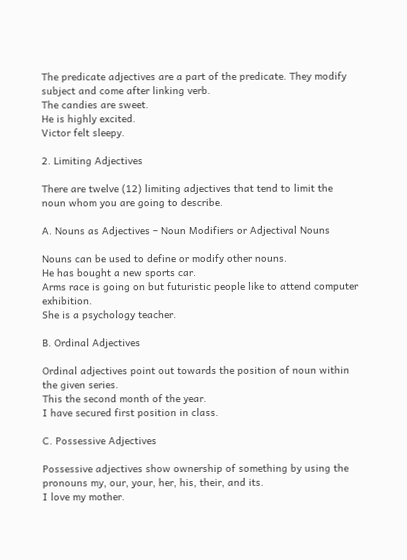The predicate adjectives are a part of the predicate. They modify subject and come after linking verb.
The candies are sweet.
He is highly excited.
Victor felt sleepy.

2. Limiting Adjectives

There are twelve (12) limiting adjectives that tend to limit the noun whom you are going to describe.

A. Nouns as Adjectives – Noun Modifiers or Adjectival Nouns

Nouns can be used to define or modify other nouns.
He has bought a new sports car.
Arms race is going on but futuristic people like to attend computer exhibition.
She is a psychology teacher.

B. Ordinal Adjectives

Ordinal adjectives point out towards the position of noun within the given series.
This the second month of the year.
I have secured first position in class.

C. Possessive Adjectives

Possessive adjectives show ownership of something by using the pronouns my, our, your, her, his, their, and its.
I love my mother.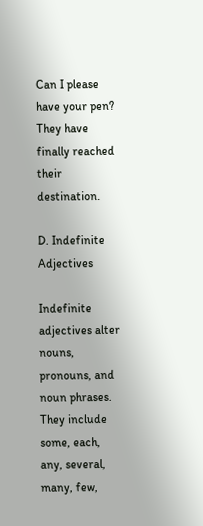Can I please have your pen?
They have finally reached their destination.

D. Indefinite Adjectives

Indefinite adjectives alter nouns, pronouns, and noun phrases. They include some, each, any, several, many, few,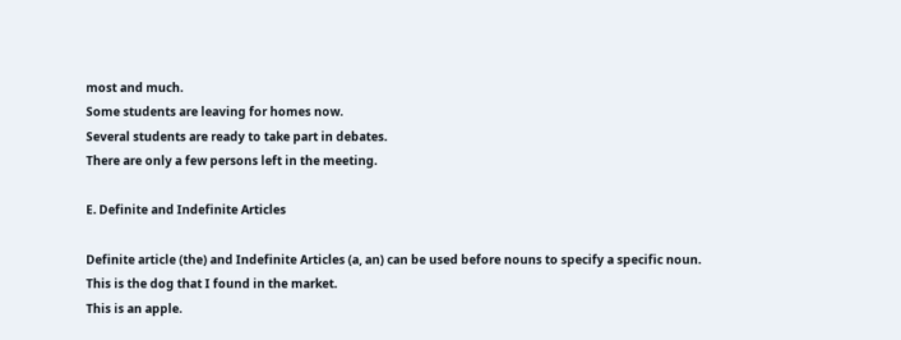most and much.
Some students are leaving for homes now.
Several students are ready to take part in debates.
There are only a few persons left in the meeting.

E. Definite and Indefinite Articles

Definite article (the) and Indefinite Articles (a, an) can be used before nouns to specify a specific noun.
This is the dog that I found in the market.
This is an apple.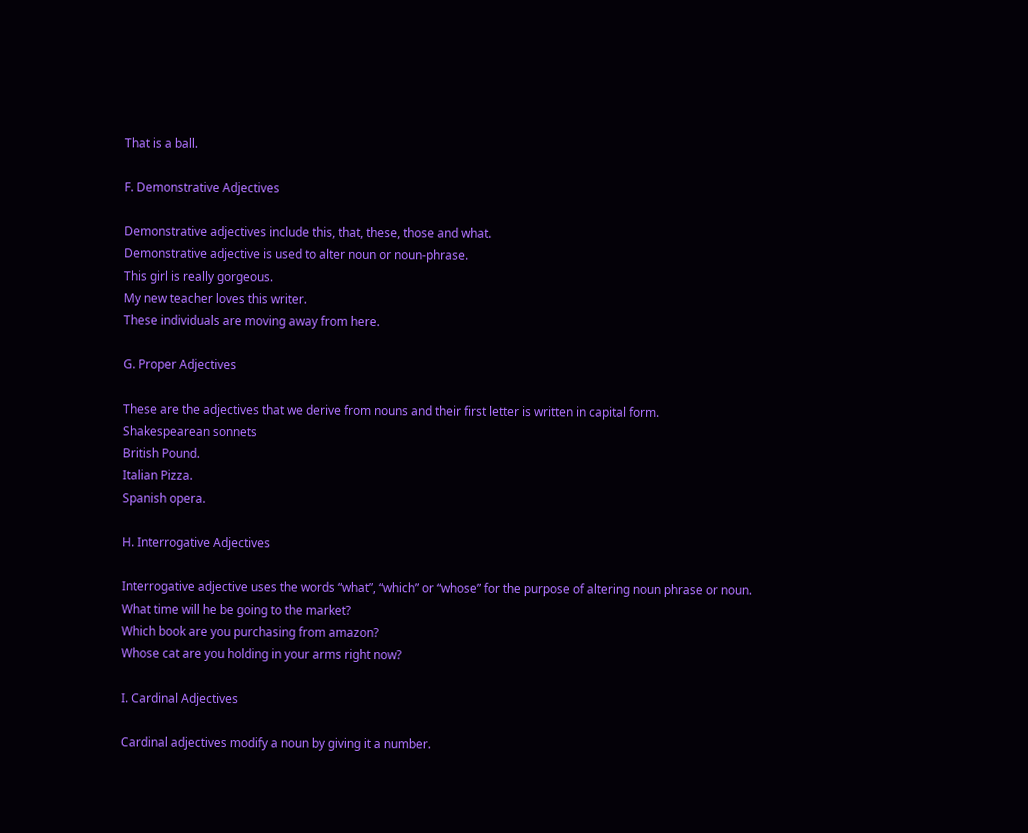That is a ball.

F. Demonstrative Adjectives

Demonstrative adjectives include this, that, these, those and what.
Demonstrative adjective is used to alter noun or noun-phrase.
This girl is really gorgeous.
My new teacher loves this writer.
These individuals are moving away from here.

G. Proper Adjectives

These are the adjectives that we derive from nouns and their first letter is written in capital form.
Shakespearean sonnets
British Pound.
Italian Pizza.
Spanish opera.

H. Interrogative Adjectives

Interrogative adjective uses the words “what”, “which” or “whose” for the purpose of altering noun phrase or noun.
What time will he be going to the market?
Which book are you purchasing from amazon?
Whose cat are you holding in your arms right now?

I. Cardinal Adjectives

Cardinal adjectives modify a noun by giving it a number.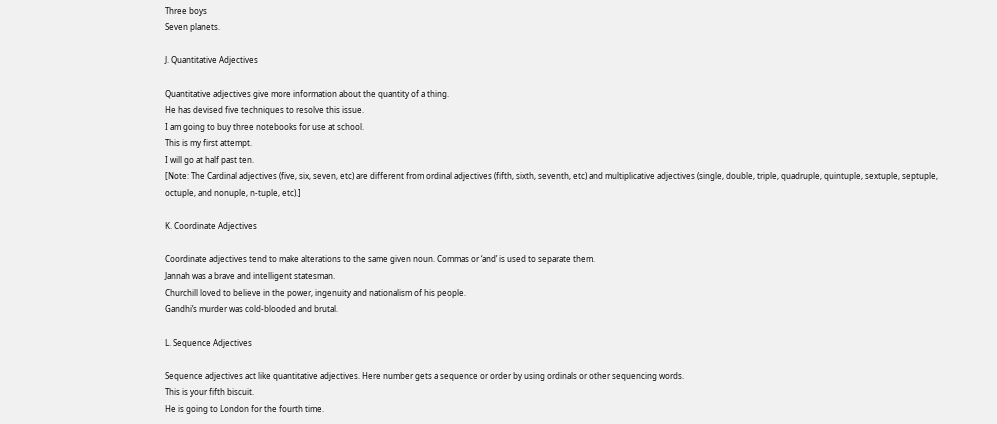Three boys
Seven planets.

J. Quantitative Adjectives

Quantitative adjectives give more information about the quantity of a thing.
He has devised five techniques to resolve this issue.
I am going to buy three notebooks for use at school.
This is my first attempt.
I will go at half past ten.
[Note: The Cardinal adjectives (five, six, seven, etc) are different from ordinal adjectives (fifth, sixth, seventh, etc) and multiplicative adjectives (single, double, triple, quadruple, quintuple, sextuple, septuple, octuple, and nonuple, n-tuple, etc).]

K. Coordinate Adjectives

Coordinate adjectives tend to make alterations to the same given noun. Commas or ‘and’ is used to separate them.
Jannah was a brave and intelligent statesman.
Churchill loved to believe in the power, ingenuity and nationalism of his people.
Gandhi’s murder was cold-blooded and brutal.

L. Sequence Adjectives

Sequence adjectives act like quantitative adjectives. Here number gets a sequence or order by using ordinals or other sequencing words.
This is your fifth biscuit.
He is going to London for the fourth time.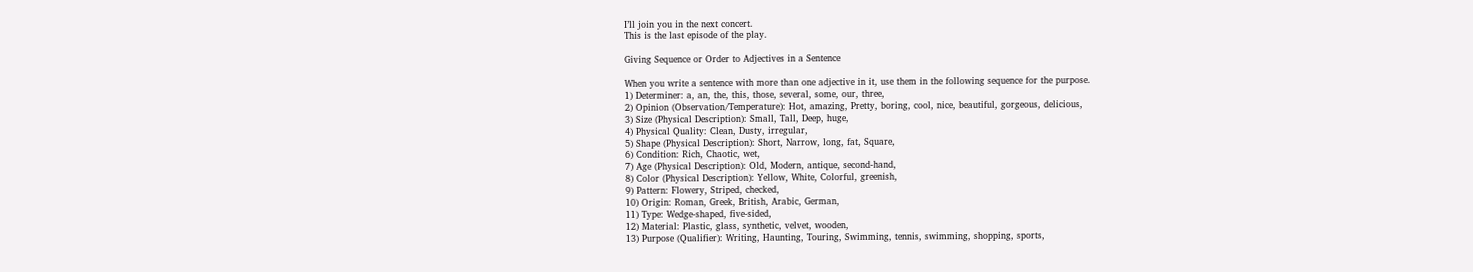I’ll join you in the next concert.
This is the last episode of the play.

Giving Sequence or Order to Adjectives in a Sentence

When you write a sentence with more than one adjective in it, use them in the following sequence for the purpose.
1) Determiner: a, an, the, this, those, several, some, our, three,
2) Opinion (Observation/Temperature): Hot, amazing, Pretty, boring, cool, nice, beautiful, gorgeous, delicious,
3) Size (Physical Description): Small, Tall, Deep, huge,
4) Physical Quality: Clean, Dusty, irregular,
5) Shape (Physical Description): Short, Narrow, long, fat, Square,
6) Condition: Rich, Chaotic, wet,
7) Age (Physical Description): Old, Modern, antique, second-hand,
8) Color (Physical Description): Yellow, White, Colorful, greenish,
9) Pattern: Flowery, Striped, checked,
10) Origin: Roman, Greek, British, Arabic, German,
11) Type: Wedge-shaped, five-sided,
12) Material: Plastic, glass, synthetic, velvet, wooden,
13) Purpose (Qualifier): Writing, Haunting, Touring, Swimming, tennis, swimming, shopping, sports,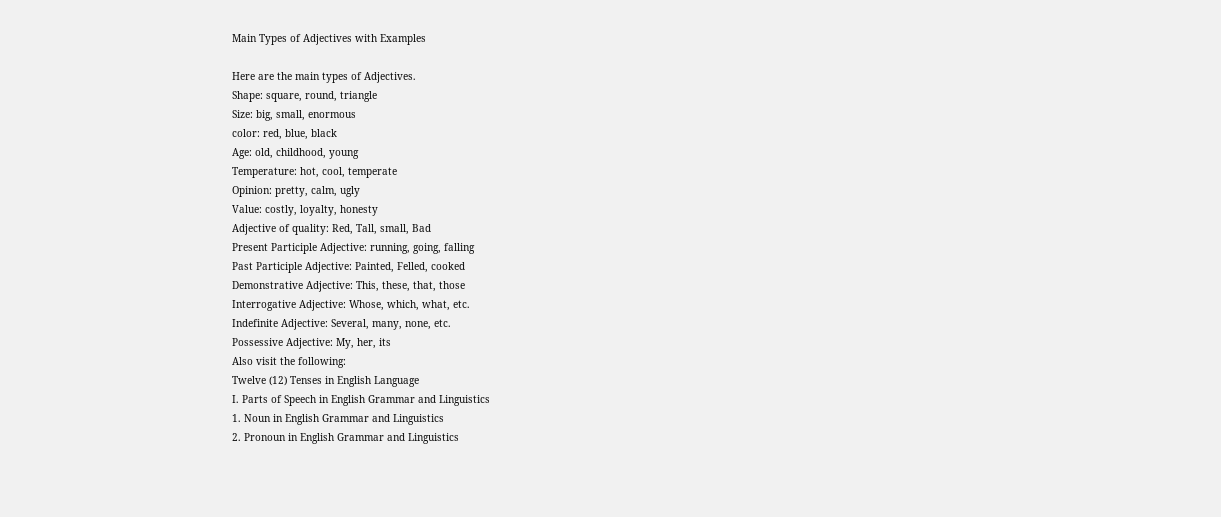Main Types of Adjectives with Examples

Here are the main types of Adjectives.
Shape: square, round, triangle
Size: big, small, enormous
color: red, blue, black
Age: old, childhood, young
Temperature: hot, cool, temperate
Opinion: pretty, calm, ugly
Value: costly, loyalty, honesty
Adjective of quality: Red, Tall, small, Bad
Present Participle Adjective: running, going, falling
Past Participle Adjective: Painted, Felled, cooked
Demonstrative Adjective: This, these, that, those
Interrogative Adjective: Whose, which, what, etc.
Indefinite Adjective: Several, many, none, etc.
Possessive Adjective: My, her, its
Also visit the following:
Twelve (12) Tenses in English Language
I. Parts of Speech in English Grammar and Linguistics
1. Noun in English Grammar and Linguistics
2. Pronoun in English Grammar and Linguistics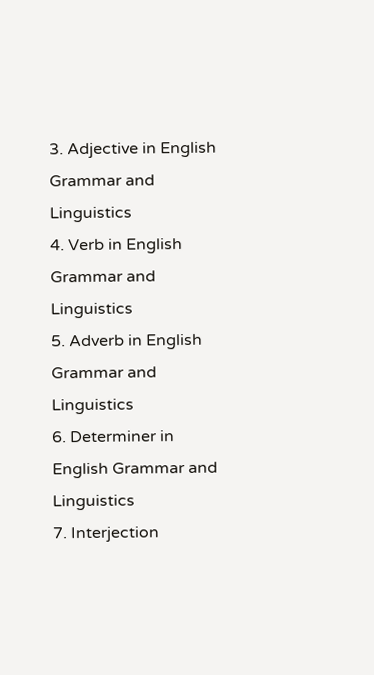3. Adjective in English Grammar and Linguistics
4. Verb in English Grammar and Linguistics
5. Adverb in English Grammar and Linguistics
6. Determiner in English Grammar and Linguistics
7. Interjection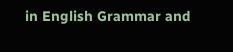in English Grammar and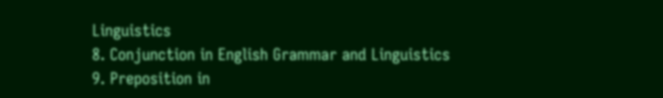Linguistics
8. Conjunction in English Grammar and Linguistics
9. Preposition in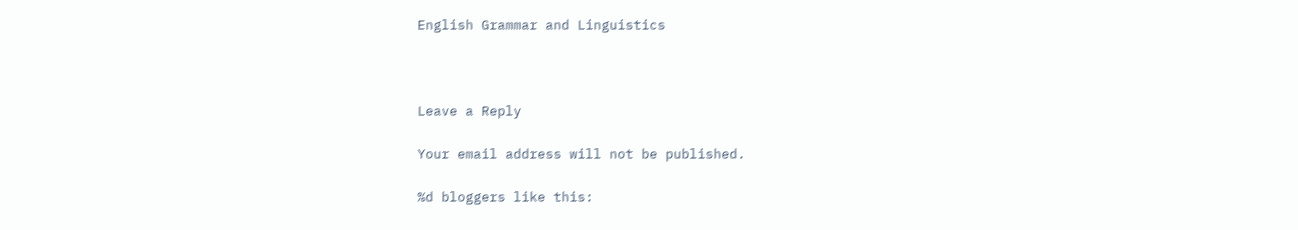English Grammar and Linguistics



Leave a Reply

Your email address will not be published.

%d bloggers like this: